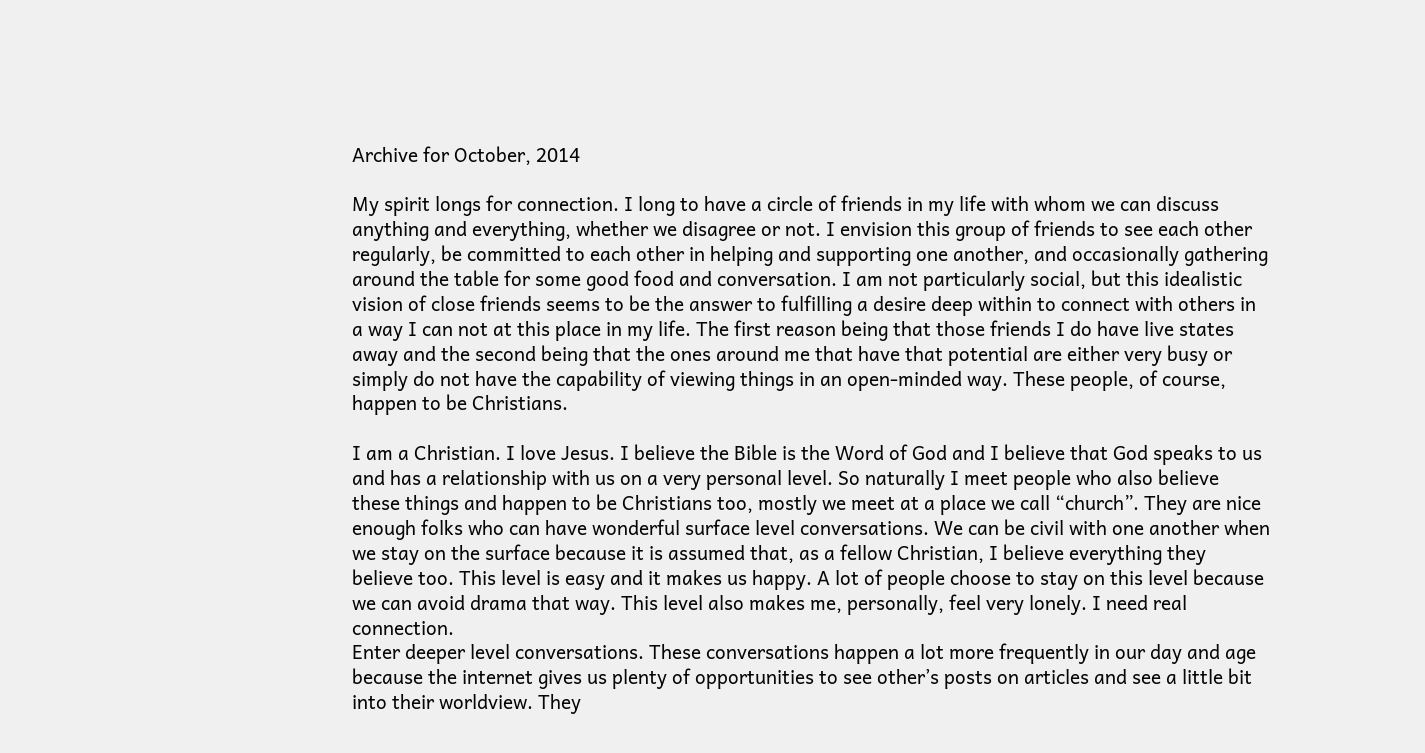Archive for October, 2014

My spirit longs for connection. I long to have a circle of friends in my life with whom we can discuss anything and everything, whether we disagree or not. I envision this group of friends to see each other regularly, be committed to each other in helping and supporting one another, and occasionally gathering around the table for some good food and conversation. I am not particularly social, but this idealistic vision of close friends seems to be the answer to fulfilling a desire deep within to connect with others in a way I can not at this place in my life. The first reason being that those friends I do have live states away and the second being that the ones around me that have that potential are either very busy or simply do not have the capability of viewing things in an open-minded way. These people, of course, happen to be Christians.

I am a Christian. I love Jesus. I believe the Bible is the Word of God and I believe that God speaks to us and has a relationship with us on a very personal level. So naturally I meet people who also believe these things and happen to be Christians too, mostly we meet at a place we call “church”. They are nice enough folks who can have wonderful surface level conversations. We can be civil with one another when we stay on the surface because it is assumed that, as a fellow Christian, I believe everything they believe too. This level is easy and it makes us happy. A lot of people choose to stay on this level because we can avoid drama that way. This level also makes me, personally, feel very lonely. I need real connection.
Enter deeper level conversations. These conversations happen a lot more frequently in our day and age because the internet gives us plenty of opportunities to see other’s posts on articles and see a little bit into their worldview. They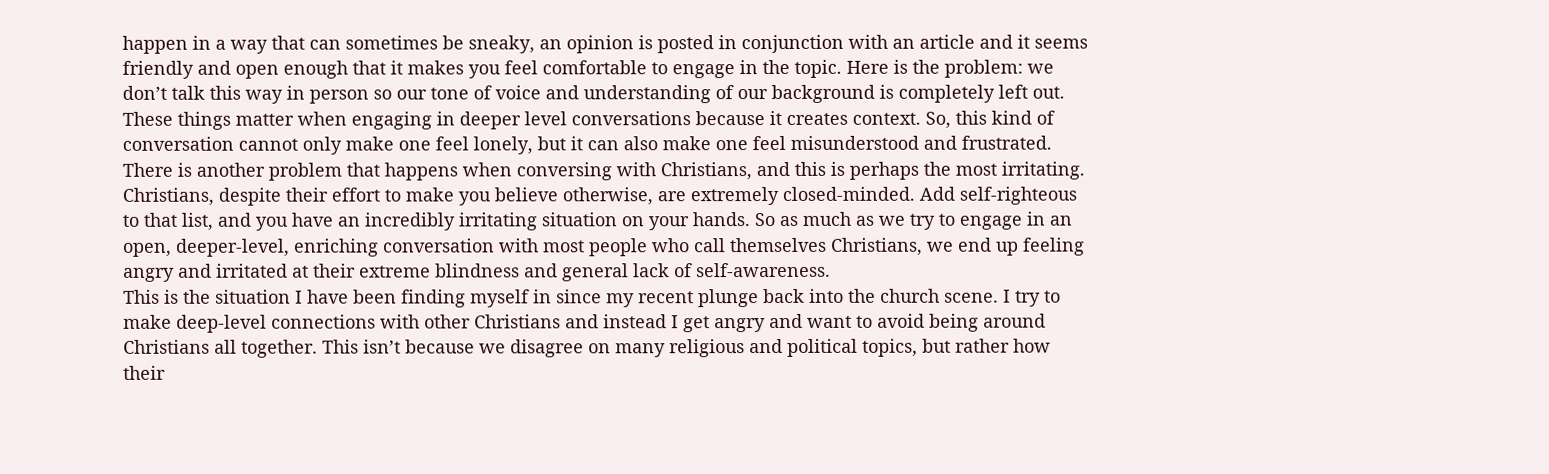happen in a way that can sometimes be sneaky, an opinion is posted in conjunction with an article and it seems friendly and open enough that it makes you feel comfortable to engage in the topic. Here is the problem: we don’t talk this way in person so our tone of voice and understanding of our background is completely left out. These things matter when engaging in deeper level conversations because it creates context. So, this kind of conversation cannot only make one feel lonely, but it can also make one feel misunderstood and frustrated.
There is another problem that happens when conversing with Christians, and this is perhaps the most irritating. Christians, despite their effort to make you believe otherwise, are extremely closed-minded. Add self-righteous to that list, and you have an incredibly irritating situation on your hands. So as much as we try to engage in an open, deeper-level, enriching conversation with most people who call themselves Christians, we end up feeling angry and irritated at their extreme blindness and general lack of self-awareness.
This is the situation I have been finding myself in since my recent plunge back into the church scene. I try to make deep-level connections with other Christians and instead I get angry and want to avoid being around Christians all together. This isn’t because we disagree on many religious and political topics, but rather how their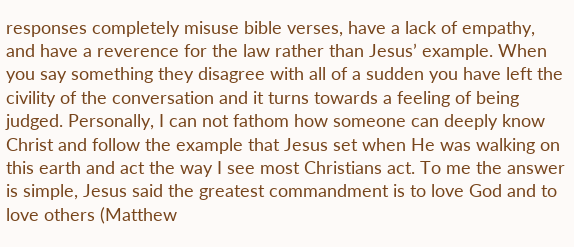responses completely misuse bible verses, have a lack of empathy, and have a reverence for the law rather than Jesus’ example. When you say something they disagree with all of a sudden you have left the civility of the conversation and it turns towards a feeling of being judged. Personally, I can not fathom how someone can deeply know Christ and follow the example that Jesus set when He was walking on this earth and act the way I see most Christians act. To me the answer is simple, Jesus said the greatest commandment is to love God and to love others (Matthew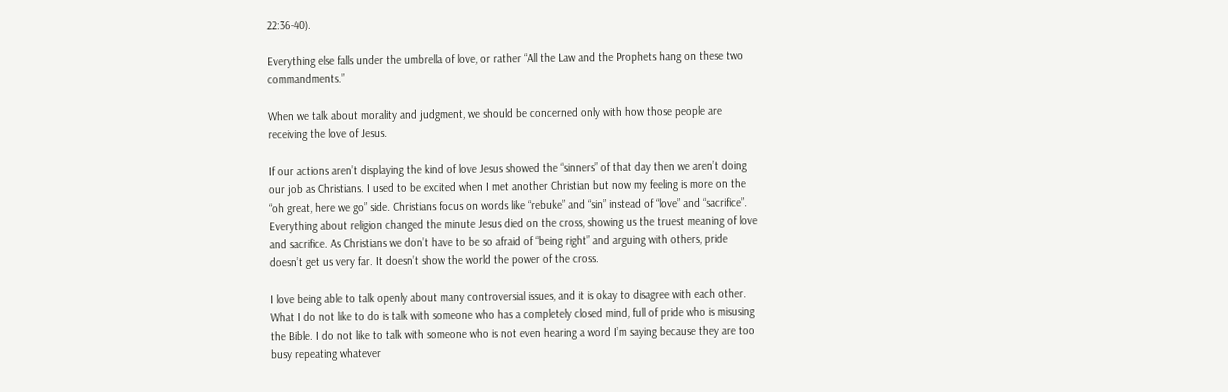22:36-40).

Everything else falls under the umbrella of love, or rather “All the Law and the Prophets hang on these two commandments.”

When we talk about morality and judgment, we should be concerned only with how those people are receiving the love of Jesus.

If our actions aren’t displaying the kind of love Jesus showed the “sinners” of that day then we aren’t doing our job as Christians. I used to be excited when I met another Christian but now my feeling is more on the “oh great, here we go” side. Christians focus on words like “rebuke” and “sin” instead of “love” and “sacrifice”. Everything about religion changed the minute Jesus died on the cross, showing us the truest meaning of love and sacrifice. As Christians we don’t have to be so afraid of “being right” and arguing with others, pride doesn’t get us very far. It doesn’t show the world the power of the cross.

I love being able to talk openly about many controversial issues, and it is okay to disagree with each other. What I do not like to do is talk with someone who has a completely closed mind, full of pride who is misusing the Bible. I do not like to talk with someone who is not even hearing a word I’m saying because they are too busy repeating whatever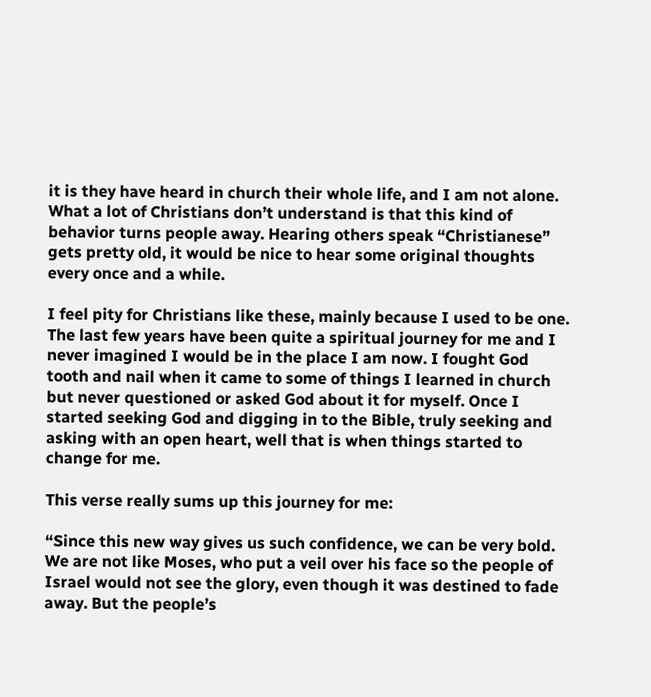it is they have heard in church their whole life, and I am not alone. What a lot of Christians don’t understand is that this kind of behavior turns people away. Hearing others speak “Christianese” gets pretty old, it would be nice to hear some original thoughts every once and a while.

I feel pity for Christians like these, mainly because I used to be one. The last few years have been quite a spiritual journey for me and I never imagined I would be in the place I am now. I fought God tooth and nail when it came to some of things I learned in church but never questioned or asked God about it for myself. Once I started seeking God and digging in to the Bible, truly seeking and asking with an open heart, well that is when things started to change for me.

This verse really sums up this journey for me:

“Since this new way gives us such confidence, we can be very bold. We are not like Moses, who put a veil over his face so the people of Israel would not see the glory, even though it was destined to fade away. But the people’s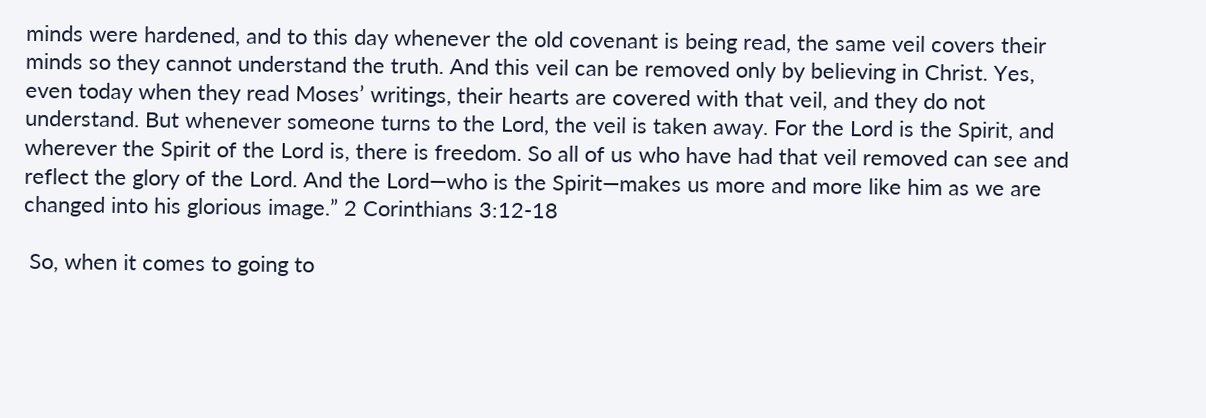minds were hardened, and to this day whenever the old covenant is being read, the same veil covers their minds so they cannot understand the truth. And this veil can be removed only by believing in Christ. Yes, even today when they read Moses’ writings, their hearts are covered with that veil, and they do not understand. But whenever someone turns to the Lord, the veil is taken away. For the Lord is the Spirit, and wherever the Spirit of the Lord is, there is freedom. So all of us who have had that veil removed can see and reflect the glory of the Lord. And the Lord—who is the Spirit—makes us more and more like him as we are changed into his glorious image.” 2 Corinthians 3:12-18

 So, when it comes to going to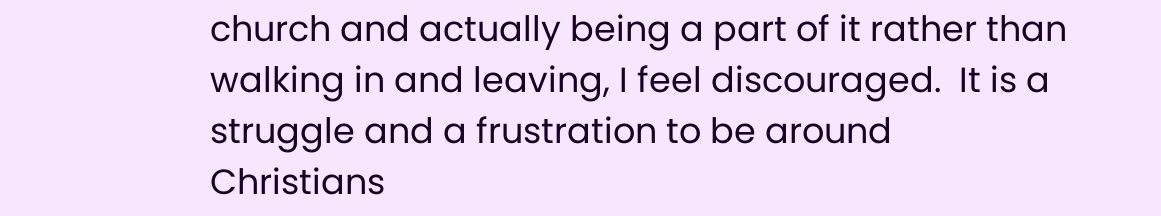church and actually being a part of it rather than walking in and leaving, I feel discouraged.  It is a struggle and a frustration to be around Christians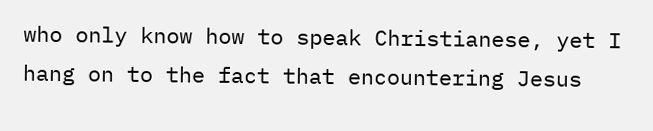who only know how to speak Christianese, yet I hang on to the fact that encountering Jesus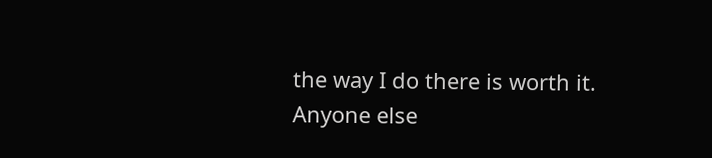the way I do there is worth it.
Anyone else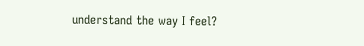understand the way I feel?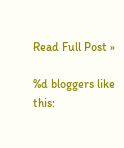Read Full Post »

%d bloggers like this: